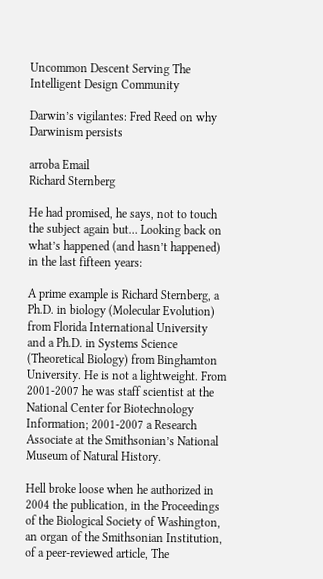Uncommon Descent Serving The Intelligent Design Community

Darwin’s vigilantes: Fred Reed on why Darwinism persists

arroba Email
Richard Sternberg

He had promised, he says, not to touch the subject again but… Looking back on what’s happened (and hasn’t happened) in the last fifteen years:

A prime example is Richard Sternberg, a Ph.D. in biology (Molecular Evolution) from Florida International University and a Ph.D. in Systems Science (Theoretical Biology) from Binghamton University. He is not a lightweight. From 2001-2007 he was staff scientist at the National Center for Biotechnology Information; 2001-2007 a Research Associate at the Smithsonian’s National Museum of Natural History.

Hell broke loose when he authorized in 2004 the publication, in the Proceedings of the Biological Society of Washington, an organ of the Smithsonian Institution, of a peer-reviewed article, The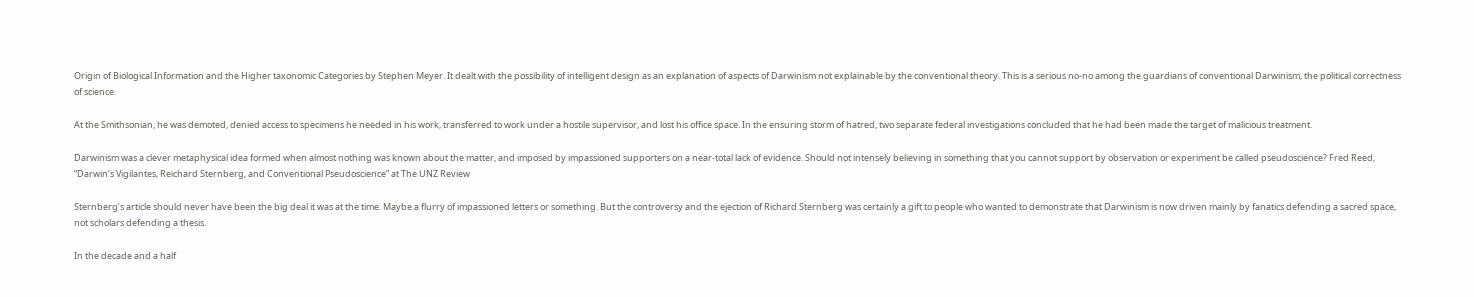Origin of Biological Information and the Higher taxonomic Categories by Stephen Meyer. It dealt with the possibility of intelligent design as an explanation of aspects of Darwinism not explainable by the conventional theory. This is a serious no-no among the guardians of conventional Darwinism, the political correctness of science.

At the Smithsonian, he was demoted, denied access to specimens he needed in his work, transferred to work under a hostile supervisor, and lost his office space. In the ensuring storm of hatred, two separate federal investigations concluded that he had been made the target of malicious treatment.

Darwinism was a clever metaphysical idea formed when almost nothing was known about the matter, and imposed by impassioned supporters on a near-total lack of evidence. Should not intensely believing in something that you cannot support by observation or experiment be called pseudoscience? Fred Reed, “Darwin’s Vigilantes, Reichard Sternberg, and Conventional Pseudoscience” at The UNZ Review

Sternberg’s article should never have been the big deal it was at the time. Maybe a flurry of impassioned letters or something. But the controversy and the ejection of Richard Sternberg was certainly a gift to people who wanted to demonstrate that Darwinism is now driven mainly by fanatics defending a sacred space, not scholars defending a thesis.

In the decade and a half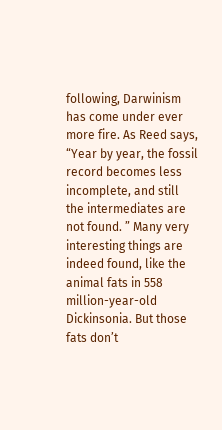following, Darwinism has come under ever more fire. As Reed says, “Year by year, the fossil record becomes less incomplete, and still the intermediates are not found. ” Many very interesting things are indeed found, like the animal fats in 558 million-year-old Dickinsonia. But those fats don’t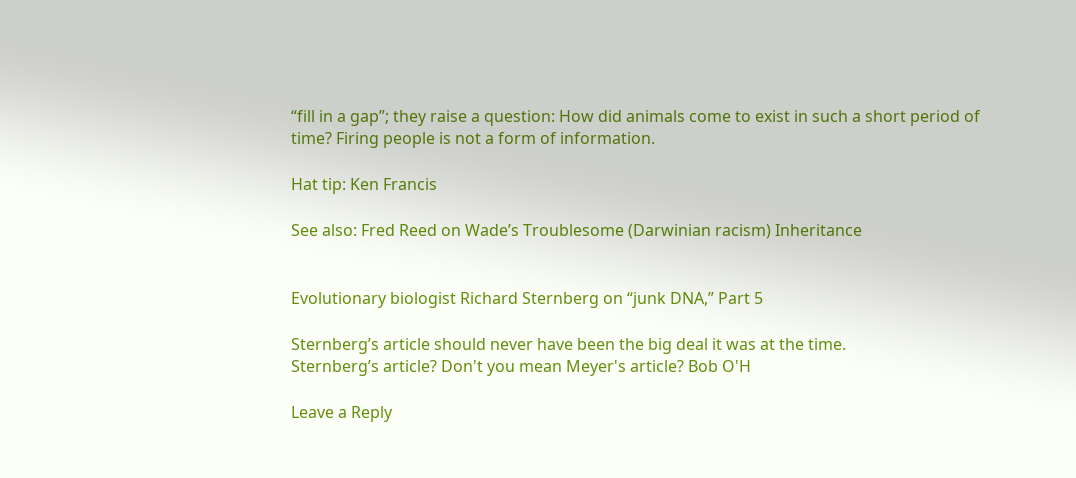“fill in a gap”; they raise a question: How did animals come to exist in such a short period of time? Firing people is not a form of information.

Hat tip: Ken Francis

See also: Fred Reed on Wade’s Troublesome (Darwinian racism) Inheritance


Evolutionary biologist Richard Sternberg on “junk DNA,” Part 5

Sternberg’s article should never have been the big deal it was at the time.
Sternberg’s article? Don't you mean Meyer's article? Bob O'H

Leave a Reply